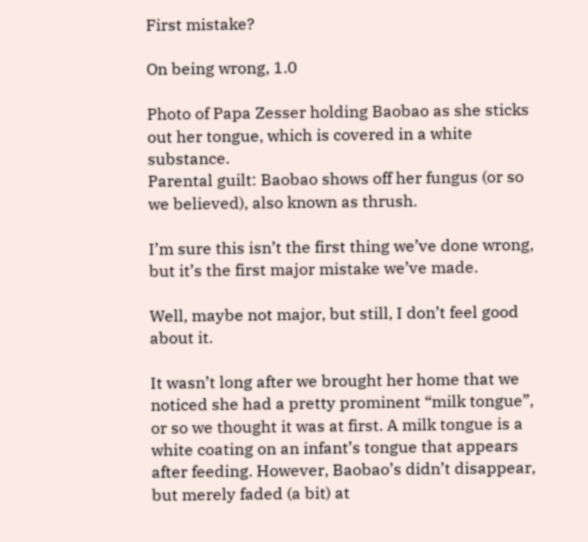First mistake?

On being wrong, 1.0

Photo of Papa Zesser holding Baobao as she sticks out her tongue, which is covered in a white substance.
Parental guilt: Baobao shows off her fungus (or so we believed), also known as thrush.

I’m sure this isn’t the first thing we’ve done wrong, but it’s the first major mistake we’ve made.

Well, maybe not major, but still, I don’t feel good about it.

It wasn’t long after we brought her home that we noticed she had a pretty prominent “milk tongue”, or so we thought it was at first. A milk tongue is a white coating on an infant’s tongue that appears after feeding. However, Baobao’s didn’t disappear, but merely faded (a bit) at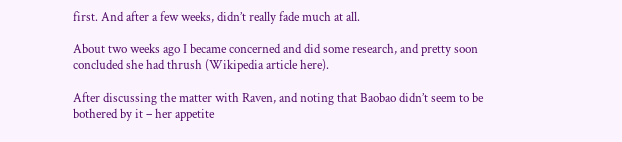first. And after a few weeks, didn’t really fade much at all.

About two weeks ago I became concerned and did some research, and pretty soon concluded she had thrush (Wikipedia article here).

After discussing the matter with Raven, and noting that Baobao didn’t seem to be bothered by it – her appetite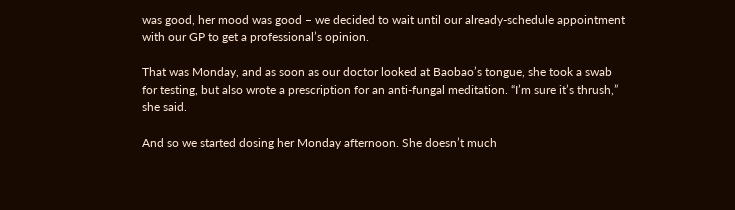was good, her mood was good – we decided to wait until our already-schedule appointment with our GP to get a professional’s opinion.

That was Monday, and as soon as our doctor looked at Baobao’s tongue, she took a swab for testing, but also wrote a prescription for an anti-fungal meditation. “I’m sure it’s thrush,” she said.

And so we started dosing her Monday afternoon. She doesn’t much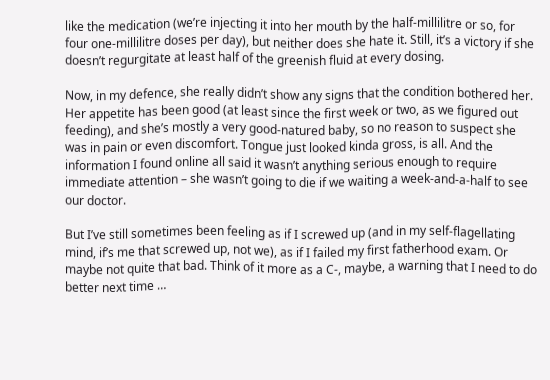like the medication (we’re injecting it into her mouth by the half-millilitre or so, for four one-millilitre doses per day), but neither does she hate it. Still, it’s a victory if she doesn’t regurgitate at least half of the greenish fluid at every dosing.

Now, in my defence, she really didn’t show any signs that the condition bothered her. Her appetite has been good (at least since the first week or two, as we figured out feeding), and she’s mostly a very good-natured baby, so no reason to suspect she was in pain or even discomfort. Tongue just looked kinda gross, is all. And the information I found online all said it wasn’t anything serious enough to require immediate attention – she wasn’t going to die if we waiting a week-and-a-half to see our doctor.

But I’ve still sometimes been feeling as if I screwed up (and in my self-flagellating mind, if’s me that screwed up, not we), as if I failed my first fatherhood exam. Or maybe not quite that bad. Think of it more as a C-, maybe, a warning that I need to do better next time …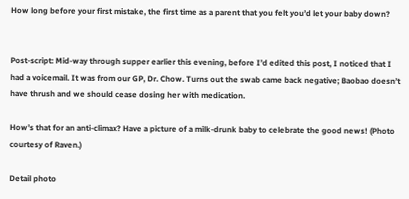How long before your first mistake, the first time as a parent that you felt you’d let your baby down?


Post-script: Mid-way through supper earlier this evening, before I’d edited this post, I noticed that I had a voicemail. It was from our GP, Dr. Chow. Turns out the swab came back negative; Baobao doesn’t have thrush and we should cease dosing her with medication.

How’s that for an anti-climax? Have a picture of a milk-drunk baby to celebrate the good news! (Photo courtesy of Raven.)

Detail photo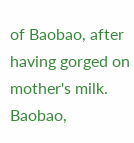of Baobao, after having gorged on mother's milk.
Baobao,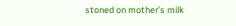stoned on mother’s milk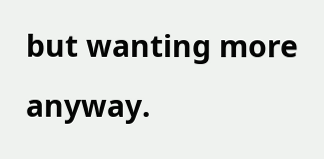but wanting more anyway.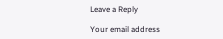Leave a Reply

Your email address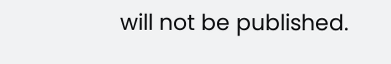will not be published.